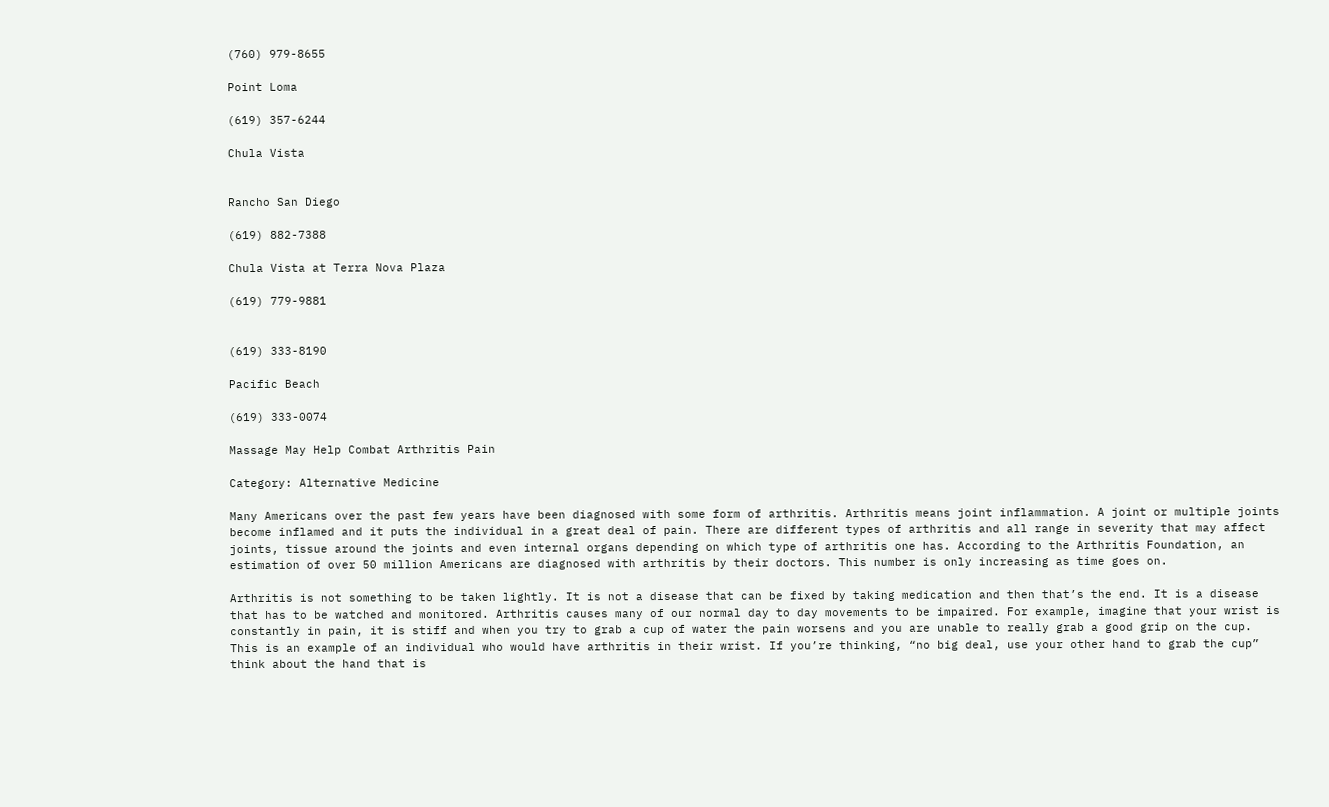(760) 979-8655

Point Loma

(619) 357-6244

Chula Vista


Rancho San Diego

(619) 882-7388

Chula Vista at Terra Nova Plaza

(619) 779-9881


(619) 333-8190

Pacific Beach

(619) 333-0074

Massage May Help Combat Arthritis Pain

Category: Alternative Medicine

Many Americans over the past few years have been diagnosed with some form of arthritis. Arthritis means joint inflammation. A joint or multiple joints become inflamed and it puts the individual in a great deal of pain. There are different types of arthritis and all range in severity that may affect joints, tissue around the joints and even internal organs depending on which type of arthritis one has. According to the Arthritis Foundation, an estimation of over 50 million Americans are diagnosed with arthritis by their doctors. This number is only increasing as time goes on.

Arthritis is not something to be taken lightly. It is not a disease that can be fixed by taking medication and then that’s the end. It is a disease that has to be watched and monitored. Arthritis causes many of our normal day to day movements to be impaired. For example, imagine that your wrist is constantly in pain, it is stiff and when you try to grab a cup of water the pain worsens and you are unable to really grab a good grip on the cup. This is an example of an individual who would have arthritis in their wrist. If you’re thinking, “no big deal, use your other hand to grab the cup” think about the hand that is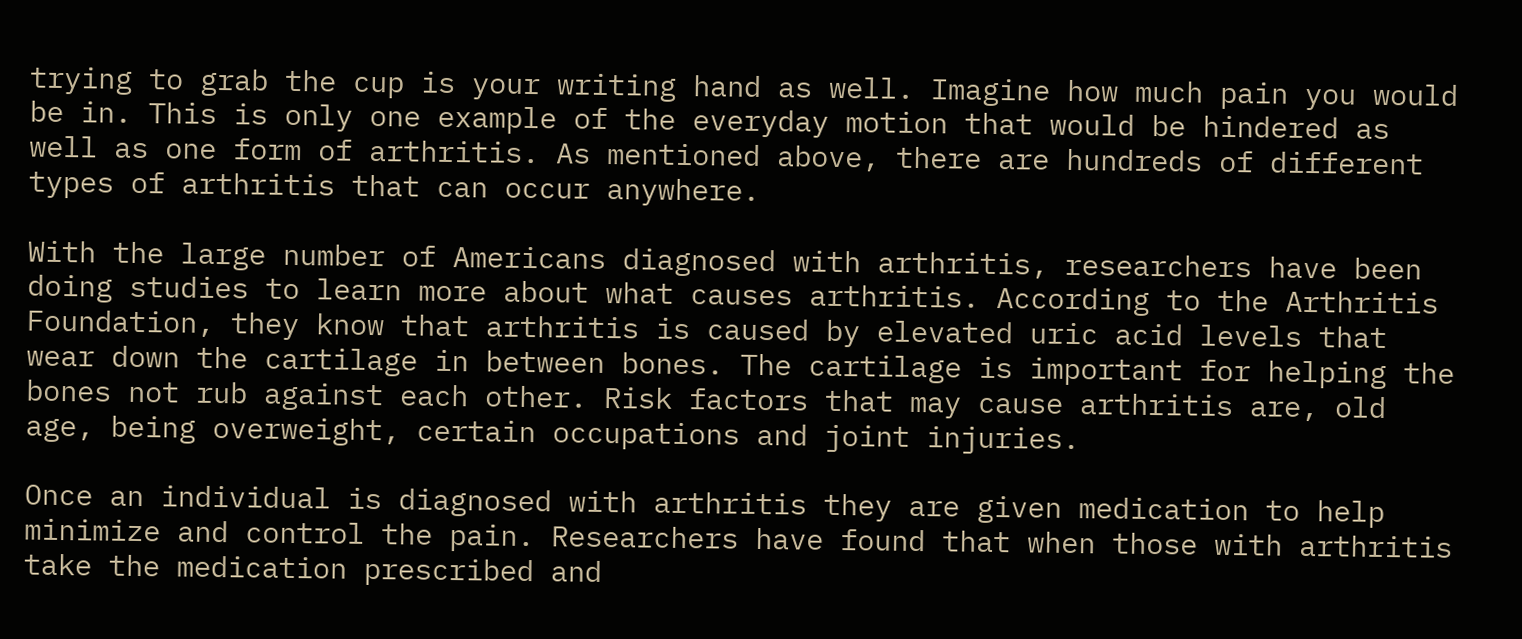trying to grab the cup is your writing hand as well. Imagine how much pain you would be in. This is only one example of the everyday motion that would be hindered as well as one form of arthritis. As mentioned above, there are hundreds of different types of arthritis that can occur anywhere.

With the large number of Americans diagnosed with arthritis, researchers have been doing studies to learn more about what causes arthritis. According to the Arthritis Foundation, they know that arthritis is caused by elevated uric acid levels that wear down the cartilage in between bones. The cartilage is important for helping the bones not rub against each other. Risk factors that may cause arthritis are, old age, being overweight, certain occupations and joint injuries.

Once an individual is diagnosed with arthritis they are given medication to help minimize and control the pain. Researchers have found that when those with arthritis take the medication prescribed and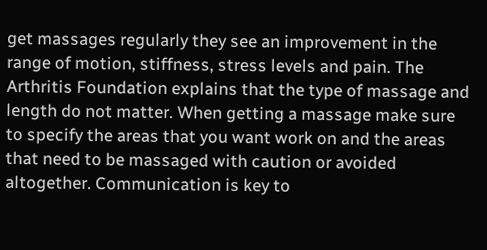get massages regularly they see an improvement in the range of motion, stiffness, stress levels and pain. The Arthritis Foundation explains that the type of massage and length do not matter. When getting a massage make sure to specify the areas that you want work on and the areas that need to be massaged with caution or avoided altogether. Communication is key to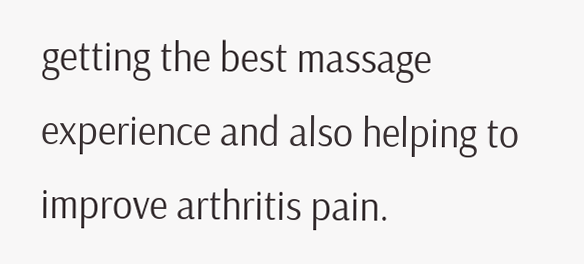getting the best massage experience and also helping to improve arthritis pain.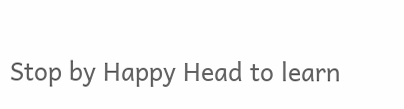Stop by Happy Head to learn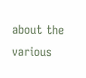about the various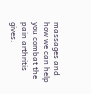massages and how we can help you combat the pain arthritis gives.